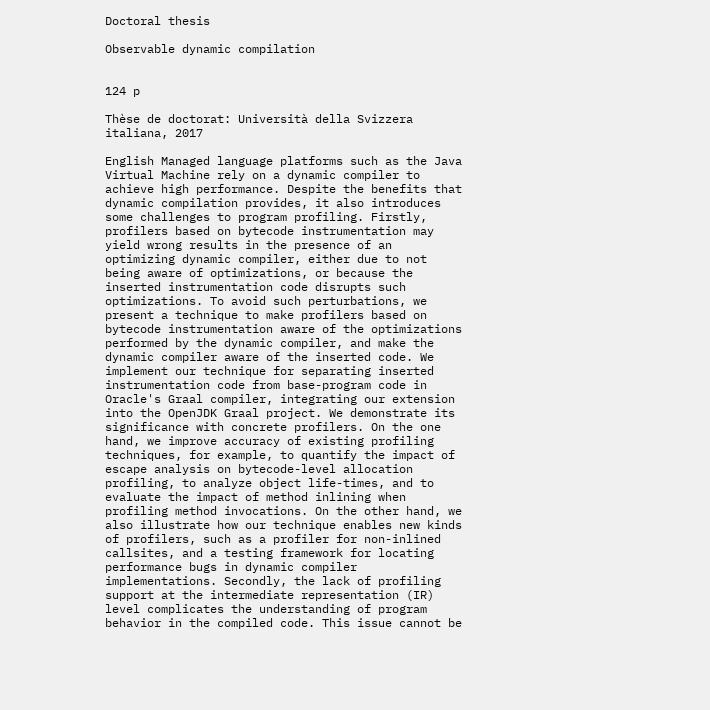Doctoral thesis

Observable dynamic compilation


124 p

Thèse de doctorat: Università della Svizzera italiana, 2017

English Managed language platforms such as the Java Virtual Machine rely on a dynamic compiler to achieve high performance. Despite the benefits that dynamic compilation provides, it also introduces some challenges to program profiling. Firstly, profilers based on bytecode instrumentation may yield wrong results in the presence of an optimizing dynamic compiler, either due to not being aware of optimizations, or because the inserted instrumentation code disrupts such optimizations. To avoid such perturbations, we present a technique to make profilers based on bytecode instrumentation aware of the optimizations performed by the dynamic compiler, and make the dynamic compiler aware of the inserted code. We implement our technique for separating inserted instrumentation code from base-program code in Oracle's Graal compiler, integrating our extension into the OpenJDK Graal project. We demonstrate its significance with concrete profilers. On the one hand, we improve accuracy of existing profiling techniques, for example, to quantify the impact of escape analysis on bytecode-level allocation profiling, to analyze object life-times, and to evaluate the impact of method inlining when profiling method invocations. On the other hand, we also illustrate how our technique enables new kinds of profilers, such as a profiler for non-inlined callsites, and a testing framework for locating performance bugs in dynamic compiler implementations. Secondly, the lack of profiling support at the intermediate representation (IR) level complicates the understanding of program behavior in the compiled code. This issue cannot be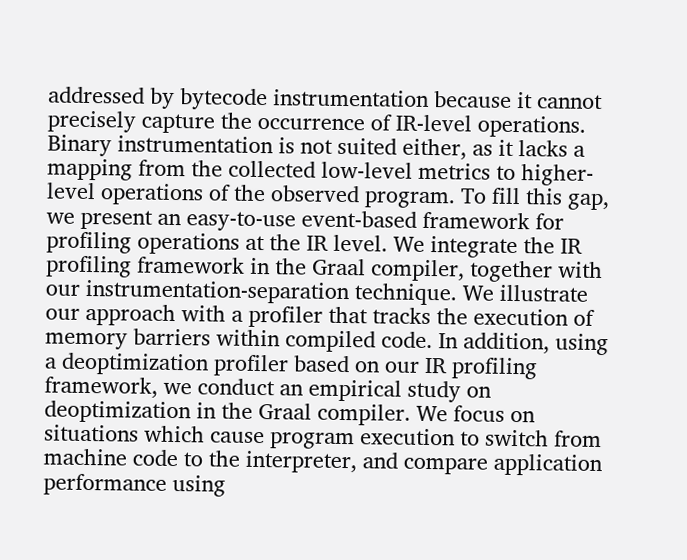addressed by bytecode instrumentation because it cannot precisely capture the occurrence of IR-level operations. Binary instrumentation is not suited either, as it lacks a mapping from the collected low-level metrics to higher-level operations of the observed program. To fill this gap, we present an easy-to-use event-based framework for profiling operations at the IR level. We integrate the IR profiling framework in the Graal compiler, together with our instrumentation-separation technique. We illustrate our approach with a profiler that tracks the execution of memory barriers within compiled code. In addition, using a deoptimization profiler based on our IR profiling framework, we conduct an empirical study on deoptimization in the Graal compiler. We focus on situations which cause program execution to switch from machine code to the interpreter, and compare application performance using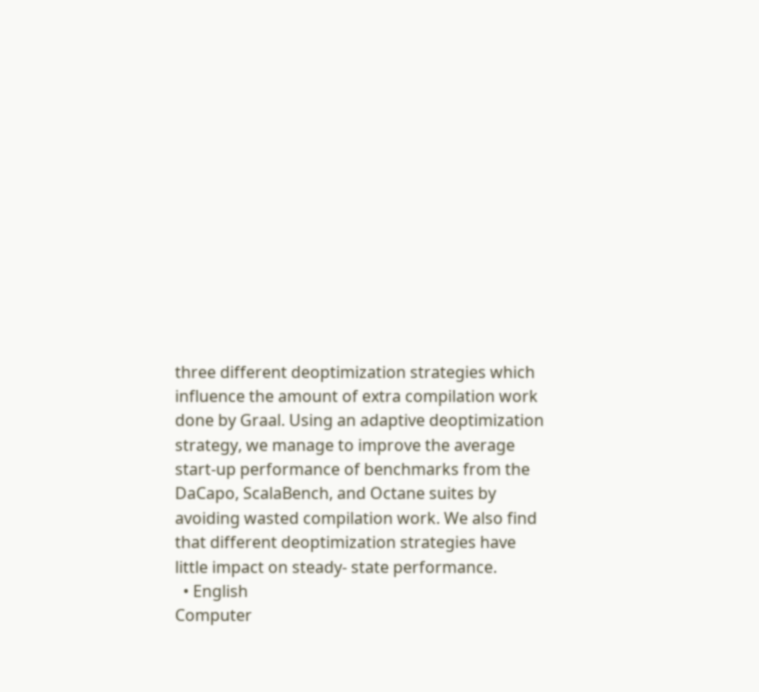three different deoptimization strategies which influence the amount of extra compilation work done by Graal. Using an adaptive deoptimization strategy, we manage to improve the average start-up performance of benchmarks from the DaCapo, ScalaBench, and Octane suites by avoiding wasted compilation work. We also find that different deoptimization strategies have little impact on steady- state performance.
  • English
Computer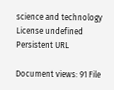science and technology
License undefined
Persistent URL

Document views: 91 File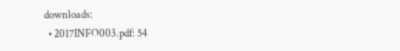downloads:
  • 2017INFO003.pdf: 54